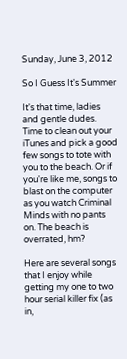Sunday, June 3, 2012

So I Guess It's Summer

It's that time, ladies and gentle dudes. Time to clean out your iTunes and pick a good few songs to tote with you to the beach. Or if you're like me, songs to blast on the computer as you watch Criminal Minds with no pants on. The beach is overrated, hm?

Here are several songs that I enjoy while getting my one to two hour serial killer fix (as in,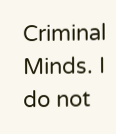Criminal Minds. I do not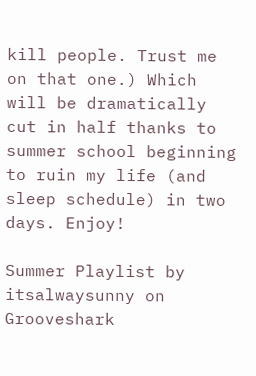kill people. Trust me on that one.) Which will be dramatically cut in half thanks to summer school beginning to ruin my life (and sleep schedule) in two days. Enjoy!

Summer Playlist by itsalwaysunny on Grooveshark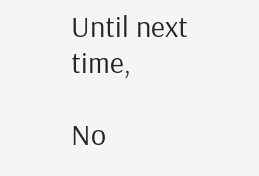Until next time,

No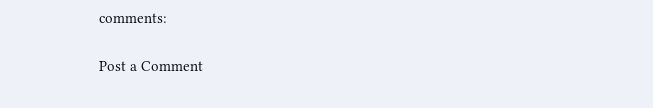comments:

Post a Comment